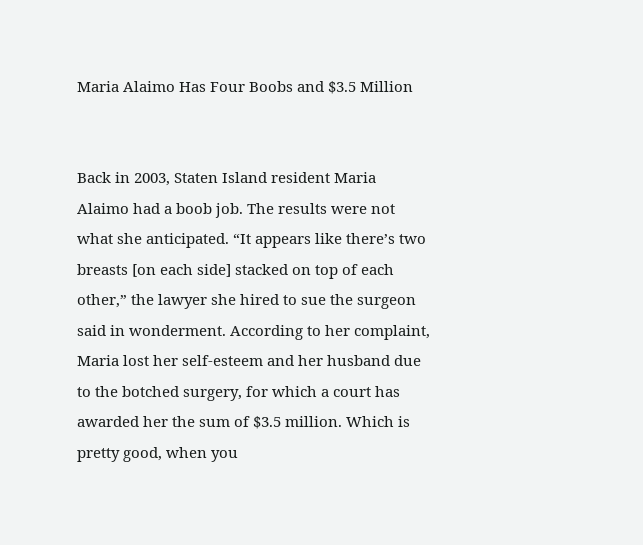Maria Alaimo Has Four Boobs and $3.5 Million


Back in 2003, Staten Island resident Maria Alaimo had a boob job. The results were not what she anticipated. “It appears like there’s two breasts [on each side] stacked on top of each other,” the lawyer she hired to sue the surgeon said in wonderment. According to her complaint, Maria lost her self-esteem and her husband due to the botched surgery, for which a court has awarded her the sum of $3.5 million. Which is pretty good, when you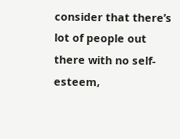consider that there’s lot of people out there with no self-esteem,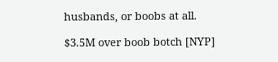husbands, or boobs at all.

$3.5M over boob botch [NYP]